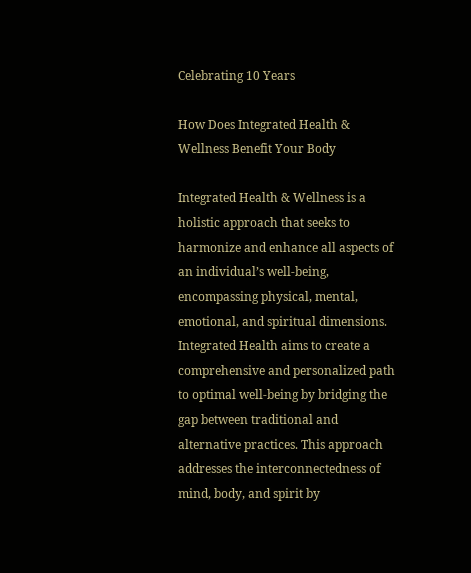Celebrating 10 Years

How Does Integrated Health & Wellness Benefit Your Body

Integrated Health & Wellness is a holistic approach that seeks to harmonize and enhance all aspects of an individual’s well-being, encompassing physical, mental, emotional, and spiritual dimensions. Integrated Health aims to create a comprehensive and personalized path to optimal well-being by bridging the gap between traditional and alternative practices. This approach addresses the interconnectedness of mind, body, and spirit by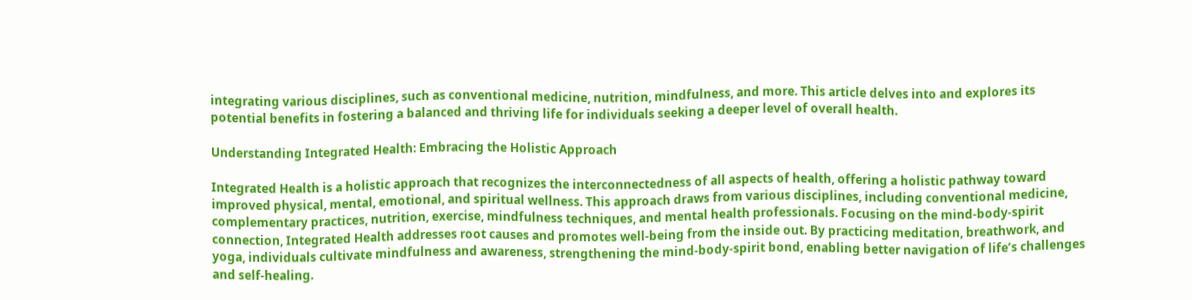integrating various disciplines, such as conventional medicine, nutrition, mindfulness, and more. This article delves into and explores its potential benefits in fostering a balanced and thriving life for individuals seeking a deeper level of overall health.

Understanding Integrated Health: Embracing the Holistic Approach

Integrated Health is a holistic approach that recognizes the interconnectedness of all aspects of health, offering a holistic pathway toward improved physical, mental, emotional, and spiritual wellness. This approach draws from various disciplines, including conventional medicine, complementary practices, nutrition, exercise, mindfulness techniques, and mental health professionals. Focusing on the mind-body-spirit connection, Integrated Health addresses root causes and promotes well-being from the inside out. By practicing meditation, breathwork, and yoga, individuals cultivate mindfulness and awareness, strengthening the mind-body-spirit bond, enabling better navigation of life’s challenges and self-healing.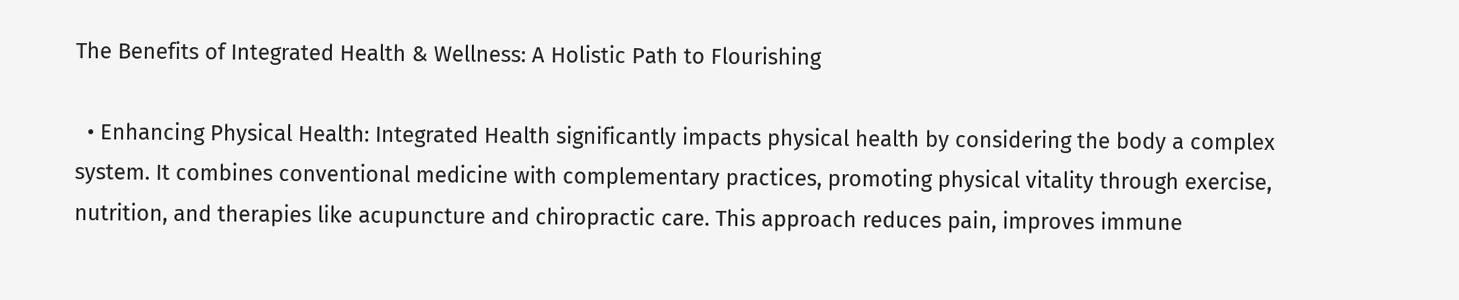The Benefits of Integrated Health & Wellness: A Holistic Path to Flourishing

  • Enhancing Physical Health: Integrated Health significantly impacts physical health by considering the body a complex system. It combines conventional medicine with complementary practices, promoting physical vitality through exercise, nutrition, and therapies like acupuncture and chiropractic care. This approach reduces pain, improves immune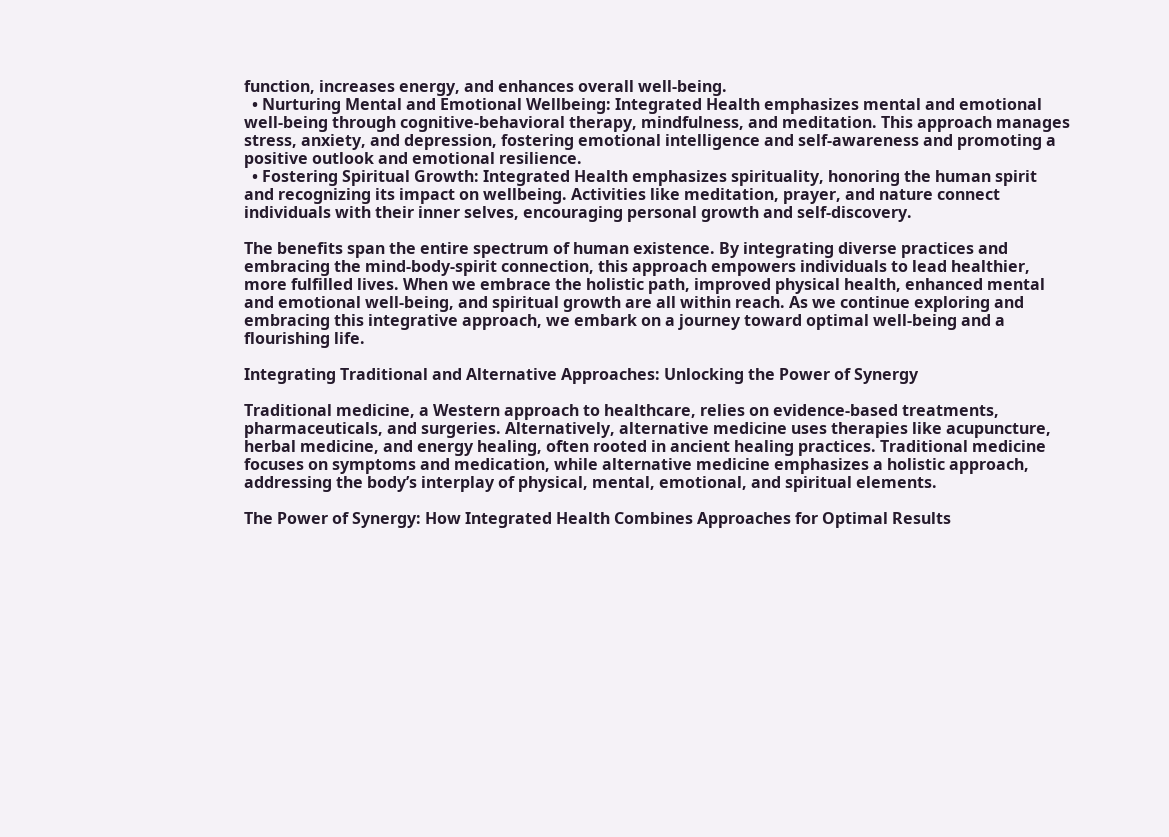function, increases energy, and enhances overall well-being.
  • Nurturing Mental and Emotional Wellbeing: Integrated Health emphasizes mental and emotional well-being through cognitive-behavioral therapy, mindfulness, and meditation. This approach manages stress, anxiety, and depression, fostering emotional intelligence and self-awareness and promoting a positive outlook and emotional resilience.
  • Fostering Spiritual Growth: Integrated Health emphasizes spirituality, honoring the human spirit and recognizing its impact on wellbeing. Activities like meditation, prayer, and nature connect individuals with their inner selves, encouraging personal growth and self-discovery.

The benefits span the entire spectrum of human existence. By integrating diverse practices and embracing the mind-body-spirit connection, this approach empowers individuals to lead healthier, more fulfilled lives. When we embrace the holistic path, improved physical health, enhanced mental and emotional well-being, and spiritual growth are all within reach. As we continue exploring and embracing this integrative approach, we embark on a journey toward optimal well-being and a flourishing life.

Integrating Traditional and Alternative Approaches: Unlocking the Power of Synergy

Traditional medicine, a Western approach to healthcare, relies on evidence-based treatments, pharmaceuticals, and surgeries. Alternatively, alternative medicine uses therapies like acupuncture, herbal medicine, and energy healing, often rooted in ancient healing practices. Traditional medicine focuses on symptoms and medication, while alternative medicine emphasizes a holistic approach, addressing the body’s interplay of physical, mental, emotional, and spiritual elements.

The Power of Synergy: How Integrated Health Combines Approaches for Optimal Results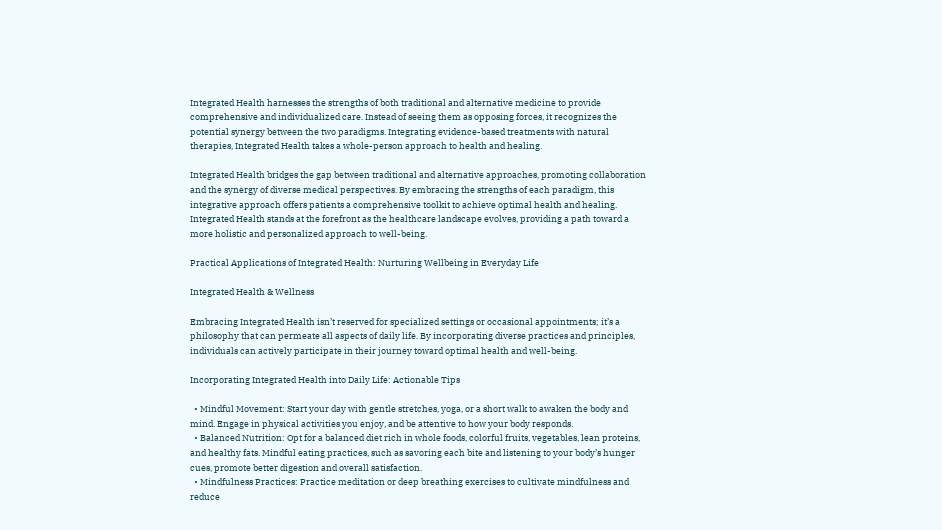Integrated Health harnesses the strengths of both traditional and alternative medicine to provide comprehensive and individualized care. Instead of seeing them as opposing forces, it recognizes the potential synergy between the two paradigms. Integrating evidence-based treatments with natural therapies, Integrated Health takes a whole-person approach to health and healing.

Integrated Health bridges the gap between traditional and alternative approaches, promoting collaboration and the synergy of diverse medical perspectives. By embracing the strengths of each paradigm, this integrative approach offers patients a comprehensive toolkit to achieve optimal health and healing. Integrated Health stands at the forefront as the healthcare landscape evolves, providing a path toward a more holistic and personalized approach to well-being.

Practical Applications of Integrated Health: Nurturing Wellbeing in Everyday Life

Integrated Health & Wellness

Embracing Integrated Health isn’t reserved for specialized settings or occasional appointments; it’s a philosophy that can permeate all aspects of daily life. By incorporating diverse practices and principles, individuals can actively participate in their journey toward optimal health and well-being.

Incorporating Integrated Health into Daily Life: Actionable Tips

  • Mindful Movement: Start your day with gentle stretches, yoga, or a short walk to awaken the body and mind. Engage in physical activities you enjoy, and be attentive to how your body responds.
  • Balanced Nutrition: Opt for a balanced diet rich in whole foods, colorful fruits, vegetables, lean proteins, and healthy fats. Mindful eating practices, such as savoring each bite and listening to your body’s hunger cues, promote better digestion and overall satisfaction.
  • Mindfulness Practices: Practice meditation or deep breathing exercises to cultivate mindfulness and reduce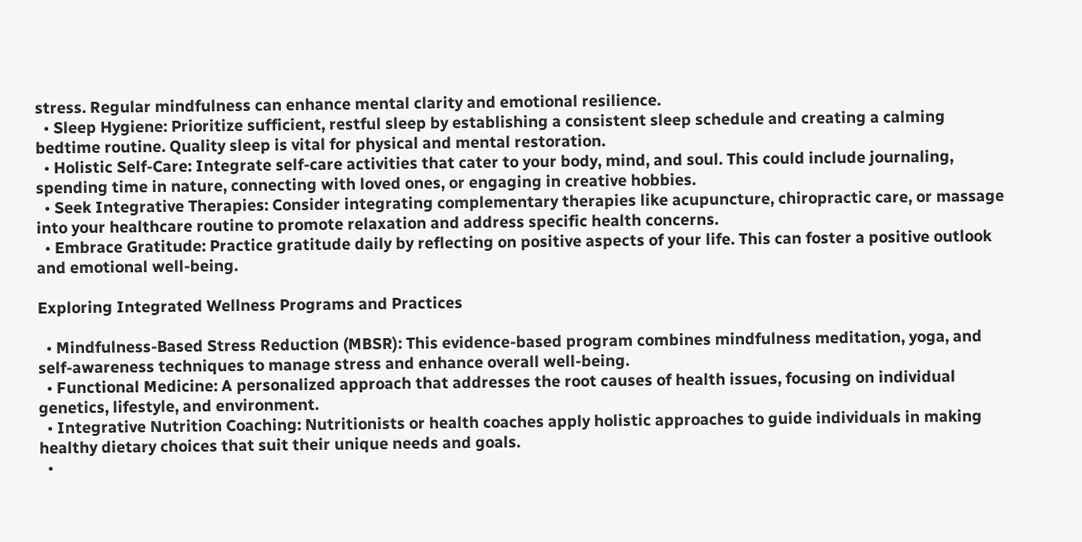stress. Regular mindfulness can enhance mental clarity and emotional resilience.
  • Sleep Hygiene: Prioritize sufficient, restful sleep by establishing a consistent sleep schedule and creating a calming bedtime routine. Quality sleep is vital for physical and mental restoration.
  • Holistic Self-Care: Integrate self-care activities that cater to your body, mind, and soul. This could include journaling, spending time in nature, connecting with loved ones, or engaging in creative hobbies.
  • Seek Integrative Therapies: Consider integrating complementary therapies like acupuncture, chiropractic care, or massage into your healthcare routine to promote relaxation and address specific health concerns.
  • Embrace Gratitude: Practice gratitude daily by reflecting on positive aspects of your life. This can foster a positive outlook and emotional well-being.

Exploring Integrated Wellness Programs and Practices

  • Mindfulness-Based Stress Reduction (MBSR): This evidence-based program combines mindfulness meditation, yoga, and self-awareness techniques to manage stress and enhance overall well-being.
  • Functional Medicine: A personalized approach that addresses the root causes of health issues, focusing on individual genetics, lifestyle, and environment.
  • Integrative Nutrition Coaching: Nutritionists or health coaches apply holistic approaches to guide individuals in making healthy dietary choices that suit their unique needs and goals.
  •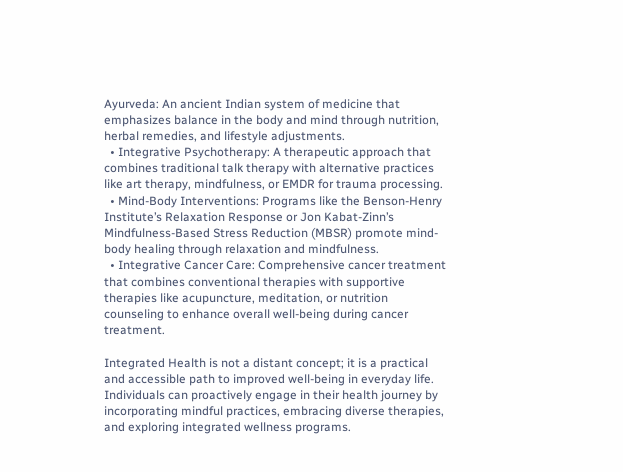Ayurveda: An ancient Indian system of medicine that emphasizes balance in the body and mind through nutrition, herbal remedies, and lifestyle adjustments.
  • Integrative Psychotherapy: A therapeutic approach that combines traditional talk therapy with alternative practices like art therapy, mindfulness, or EMDR for trauma processing.
  • Mind-Body Interventions: Programs like the Benson-Henry Institute’s Relaxation Response or Jon Kabat-Zinn’s Mindfulness-Based Stress Reduction (MBSR) promote mind-body healing through relaxation and mindfulness.
  • Integrative Cancer Care: Comprehensive cancer treatment that combines conventional therapies with supportive therapies like acupuncture, meditation, or nutrition counseling to enhance overall well-being during cancer treatment.

Integrated Health is not a distant concept; it is a practical and accessible path to improved well-being in everyday life. Individuals can proactively engage in their health journey by incorporating mindful practices, embracing diverse therapies, and exploring integrated wellness programs.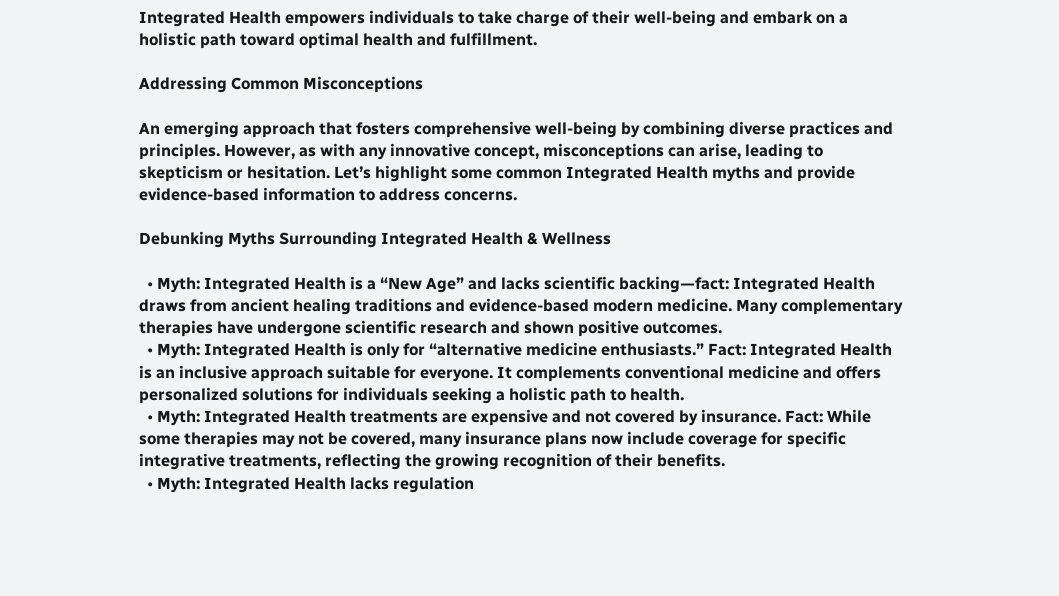Integrated Health empowers individuals to take charge of their well-being and embark on a holistic path toward optimal health and fulfillment.

Addressing Common Misconceptions

An emerging approach that fosters comprehensive well-being by combining diverse practices and principles. However, as with any innovative concept, misconceptions can arise, leading to skepticism or hesitation. Let’s highlight some common Integrated Health myths and provide evidence-based information to address concerns.

Debunking Myths Surrounding Integrated Health & Wellness

  • Myth: Integrated Health is a “New Age” and lacks scientific backing—fact: Integrated Health draws from ancient healing traditions and evidence-based modern medicine. Many complementary therapies have undergone scientific research and shown positive outcomes.
  • Myth: Integrated Health is only for “alternative medicine enthusiasts.” Fact: Integrated Health is an inclusive approach suitable for everyone. It complements conventional medicine and offers personalized solutions for individuals seeking a holistic path to health.
  • Myth: Integrated Health treatments are expensive and not covered by insurance. Fact: While some therapies may not be covered, many insurance plans now include coverage for specific integrative treatments, reflecting the growing recognition of their benefits.
  • Myth: Integrated Health lacks regulation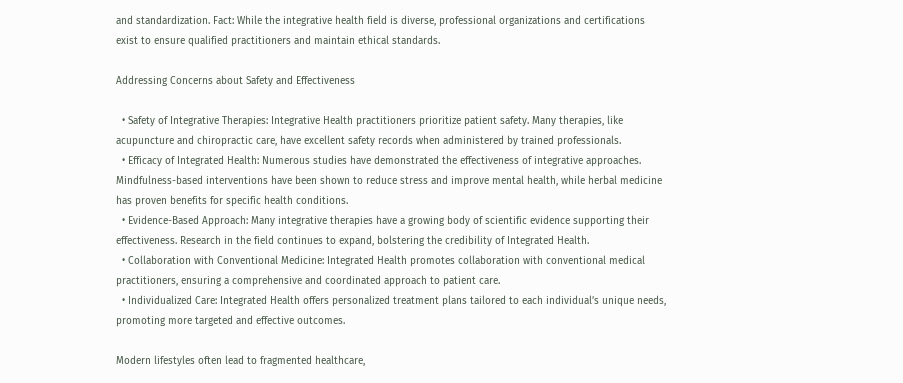and standardization. Fact: While the integrative health field is diverse, professional organizations and certifications exist to ensure qualified practitioners and maintain ethical standards.

Addressing Concerns about Safety and Effectiveness

  • Safety of Integrative Therapies: Integrative Health practitioners prioritize patient safety. Many therapies, like acupuncture and chiropractic care, have excellent safety records when administered by trained professionals.
  • Efficacy of Integrated Health: Numerous studies have demonstrated the effectiveness of integrative approaches. Mindfulness-based interventions have been shown to reduce stress and improve mental health, while herbal medicine has proven benefits for specific health conditions.
  • Evidence-Based Approach: Many integrative therapies have a growing body of scientific evidence supporting their effectiveness. Research in the field continues to expand, bolstering the credibility of Integrated Health.
  • Collaboration with Conventional Medicine: Integrated Health promotes collaboration with conventional medical practitioners, ensuring a comprehensive and coordinated approach to patient care.
  • Individualized Care: Integrated Health offers personalized treatment plans tailored to each individual’s unique needs, promoting more targeted and effective outcomes.

Modern lifestyles often lead to fragmented healthcare,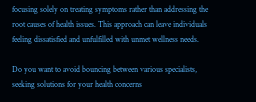focusing solely on treating symptoms rather than addressing the root causes of health issues. This approach can leave individuals feeling dissatisfied and unfulfilled with unmet wellness needs.

Do you want to avoid bouncing between various specialists, seeking solutions for your health concerns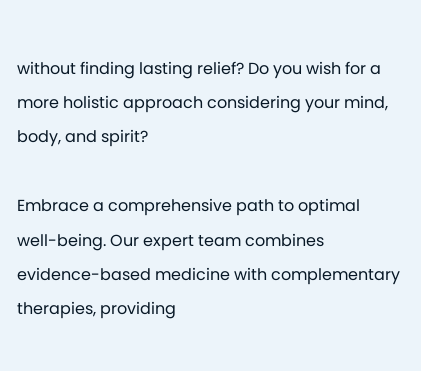without finding lasting relief? Do you wish for a more holistic approach considering your mind, body, and spirit?

Embrace a comprehensive path to optimal well-being. Our expert team combines evidence-based medicine with complementary therapies, providing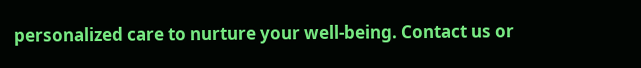personalized care to nurture your well-being. Contact us or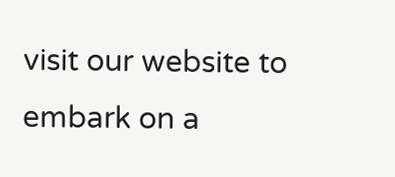visit our website to embark on a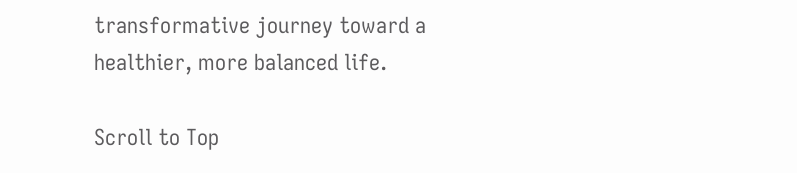transformative journey toward a healthier, more balanced life.

Scroll to Top